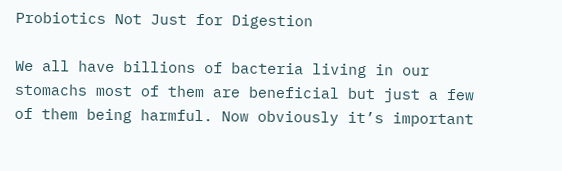Probiotics Not Just for Digestion

We all have billions of bacteria living in our stomachs most of them are beneficial but just a few of them being harmful. Now obviously it’s important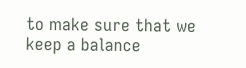to make sure that we keep a balance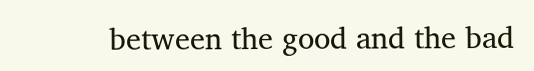between the good and the bad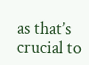as that’s crucial to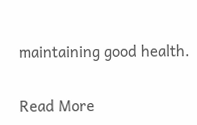maintaining good health.

Read More